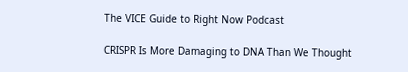The VICE Guide to Right Now Podcast

CRISPR Is More Damaging to DNA Than We Thought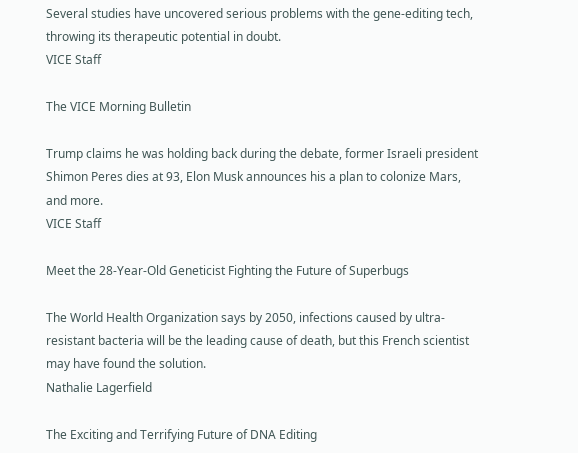Several studies have uncovered serious problems with the gene-editing tech, throwing its therapeutic potential in doubt.
VICE Staff

The VICE Morning Bulletin

Trump claims he was holding back during the debate, former Israeli president Shimon Peres dies at 93, Elon Musk announces his a plan to colonize Mars, and more.
VICE Staff

Meet the 28-Year-Old Geneticist Fighting the Future of Superbugs

The World Health Organization says by 2050, infections caused by ultra-resistant bacteria will be the leading cause of death, but this French scientist may have found the solution.
Nathalie Lagerfield

The Exciting and Terrifying Future of DNA Editing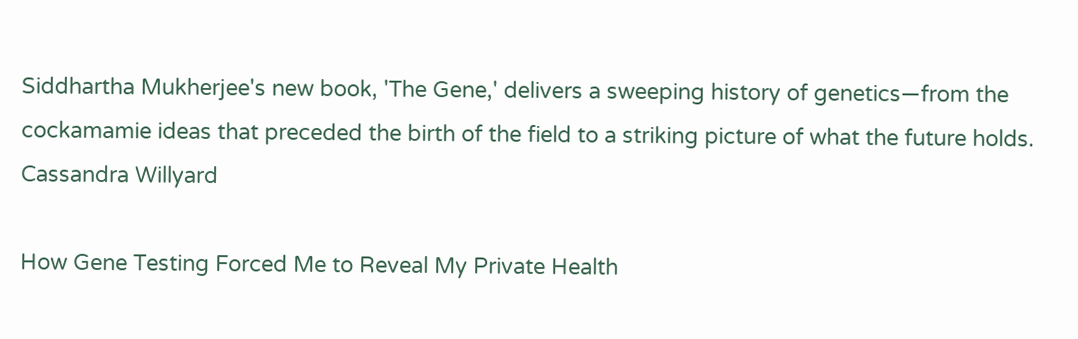Siddhartha Mukherjee's new book, 'The Gene,' delivers a sweeping history of genetics—from the cockamamie ideas that preceded the birth of the field to a striking picture of what the future holds.
Cassandra Willyard

How Gene Testing Forced Me to Reveal My Private Health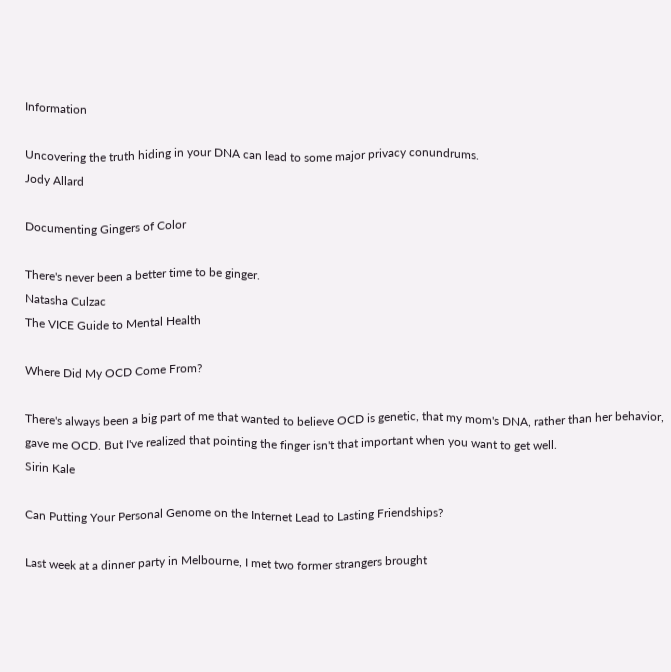Information

Uncovering the truth hiding in your DNA can lead to some major privacy conundrums.
Jody Allard

Documenting Gingers of Color

There's never been a better time to be ginger.
Natasha Culzac
The VICE Guide to Mental Health

Where Did My OCD Come From?

There's always been a big part of me that wanted to believe OCD is genetic, that my mom's DNA, rather than her behavior, gave me OCD. But I've realized that pointing the finger isn't that important when you want to get well.
Sirin Kale

Can Putting Your Personal Genome on the Internet Lead to Lasting Friendships?

Last week at a dinner party in Melbourne, I met two former strangers brought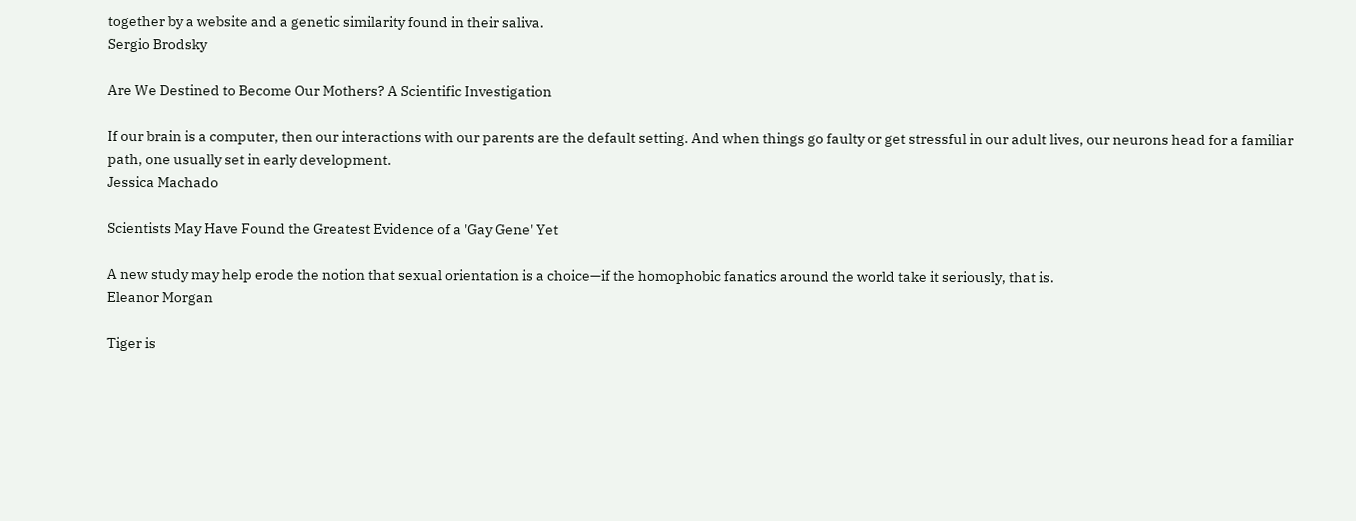together by a website and a genetic similarity found in their saliva.
Sergio Brodsky

Are We Destined to Become Our Mothers? A Scientific Investigation

If our brain is a computer, then our interactions with our parents are the default setting. And when things go faulty or get stressful in our adult lives, our neurons head for a familiar path, one usually set in early development.
Jessica Machado

Scientists May Have Found the Greatest Evidence of a 'Gay Gene' Yet

A new study may help erode the notion that sexual orientation is a choice—if the homophobic fanatics around the world take it seriously, that is.
Eleanor Morgan

Tiger is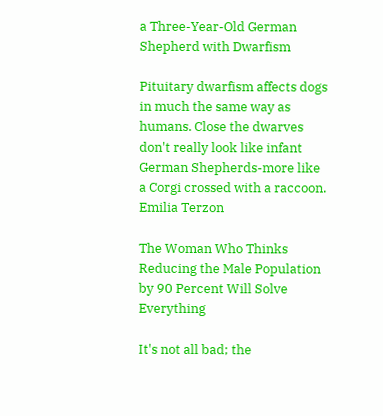a Three-Year-Old German Shepherd with Dwarfism

Pituitary dwarfism affects dogs in much the same way as humans. Close the dwarves don't really look like infant German Shepherds-more like a Corgi crossed with a raccoon.
Emilia Terzon

The Woman Who Thinks Reducing the Male Population by 90 Percent Will Solve Everything

It's not all bad; the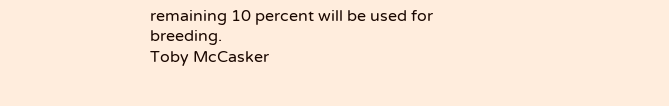remaining 10 percent will be used for breeding.
Toby McCasker